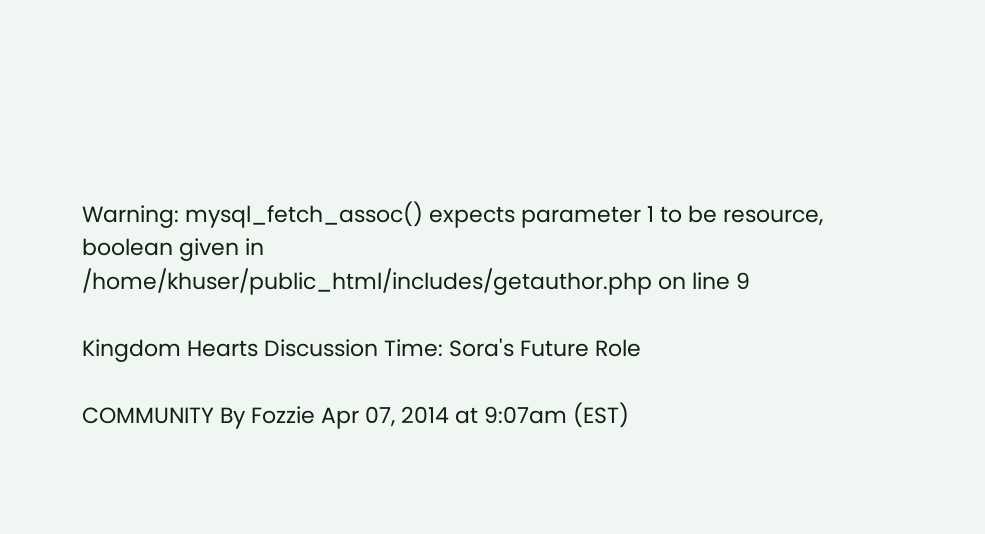Warning: mysql_fetch_assoc() expects parameter 1 to be resource, boolean given in /home/khuser/public_html/includes/getauthor.php on line 9

Kingdom Hearts Discussion Time: Sora's Future Role

COMMUNITY By Fozzie Apr 07, 2014 at 9:07am (EST)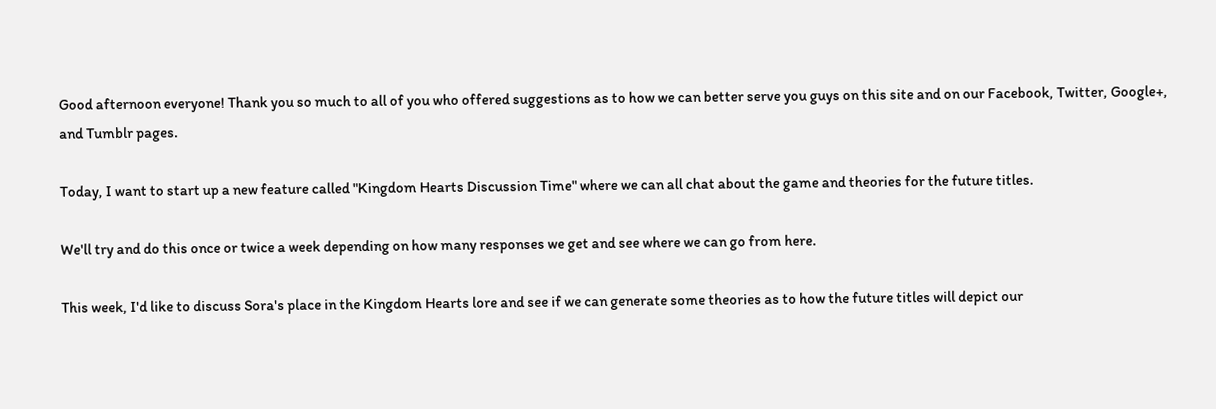Good afternoon everyone! Thank you so much to all of you who offered suggestions as to how we can better serve you guys on this site and on our Facebook, Twitter, Google+, and Tumblr pages.

Today, I want to start up a new feature called "Kingdom Hearts Discussion Time" where we can all chat about the game and theories for the future titles.

We'll try and do this once or twice a week depending on how many responses we get and see where we can go from here.

This week, I'd like to discuss Sora's place in the Kingdom Hearts lore and see if we can generate some theories as to how the future titles will depict our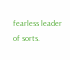fearless leader of sorts.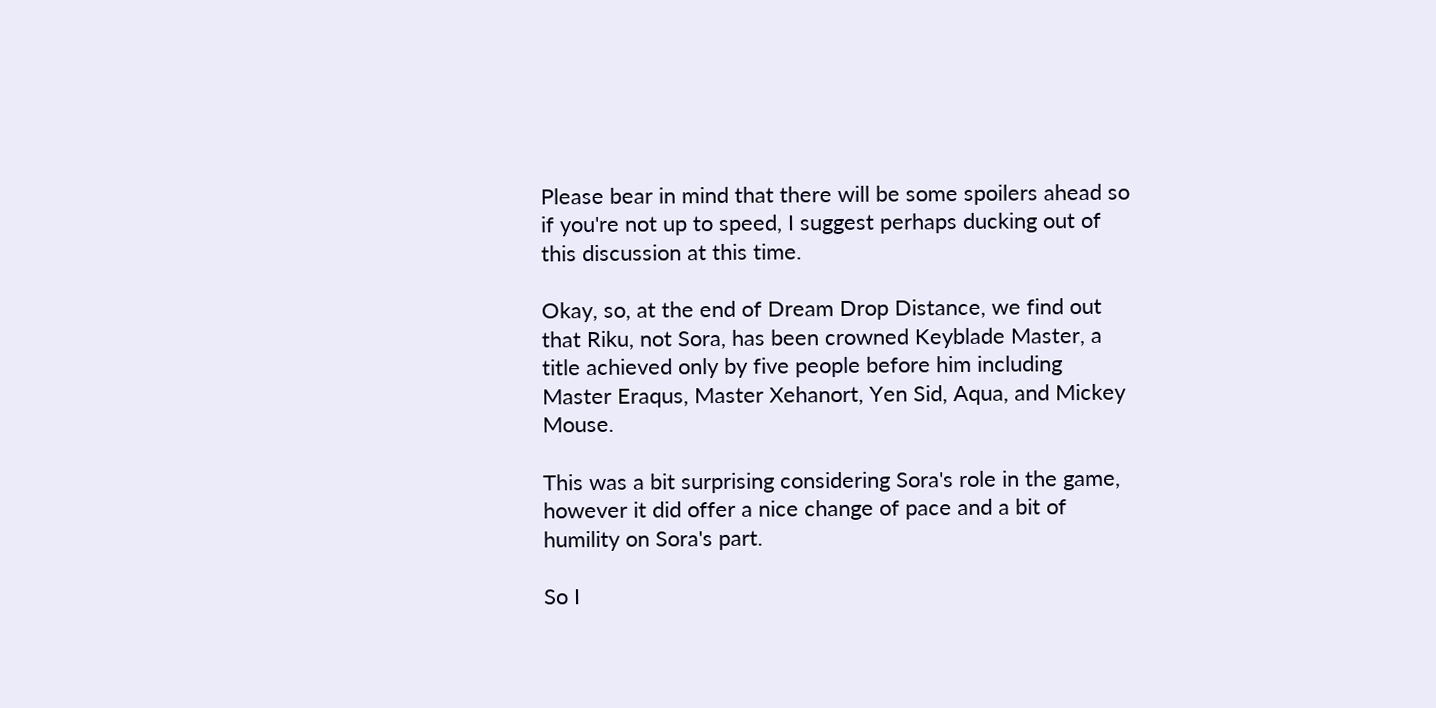Please bear in mind that there will be some spoilers ahead so if you're not up to speed, I suggest perhaps ducking out of this discussion at this time.

Okay, so, at the end of Dream Drop Distance, we find out that Riku, not Sora, has been crowned Keyblade Master, a title achieved only by five people before him including Master Eraqus, Master Xehanort, Yen Sid, Aqua, and Mickey Mouse.

This was a bit surprising considering Sora's role in the game, however it did offer a nice change of pace and a bit of humility on Sora's part.

So I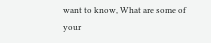want to know, What are some of your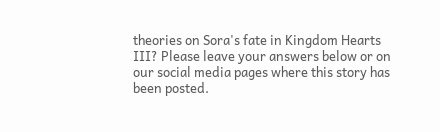theories on Sora's fate in Kingdom Hearts III? Please leave your answers below or on our social media pages where this story has been posted.